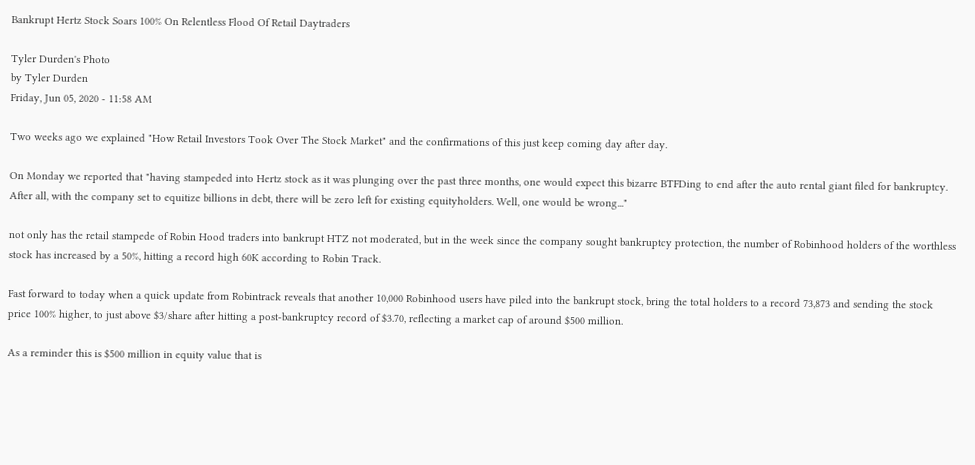Bankrupt Hertz Stock Soars 100% On Relentless Flood Of Retail Daytraders

Tyler Durden's Photo
by Tyler Durden
Friday, Jun 05, 2020 - 11:58 AM

Two weeks ago we explained "How Retail Investors Took Over The Stock Market" and the confirmations of this just keep coming day after day.

On Monday we reported that "having stampeded into Hertz stock as it was plunging over the past three months, one would expect this bizarre BTFDing to end after the auto rental giant filed for bankruptcy. After all, with the company set to equitize billions in debt, there will be zero left for existing equityholders. Well, one would be wrong..."

not only has the retail stampede of Robin Hood traders into bankrupt HTZ not moderated, but in the week since the company sought bankruptcy protection, the number of Robinhood holders of the worthless stock has increased by a 50%, hitting a record high 60K according to Robin Track.

Fast forward to today when a quick update from Robintrack reveals that another 10,000 Robinhood users have piled into the bankrupt stock, bring the total holders to a record 73,873 and sending the stock price 100% higher, to just above $3/share after hitting a post-bankruptcy record of $3.70, reflecting a market cap of around $500 million.

As a reminder this is $500 million in equity value that is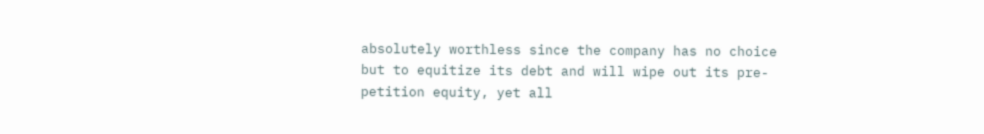absolutely worthless since the company has no choice but to equitize its debt and will wipe out its pre-petition equity, yet all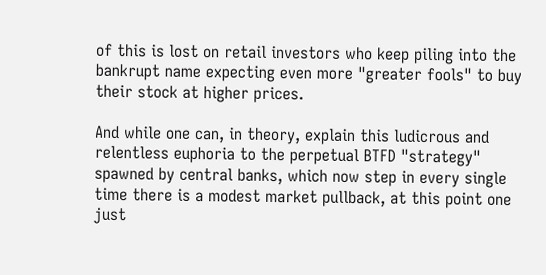of this is lost on retail investors who keep piling into the bankrupt name expecting even more "greater fools" to buy their stock at higher prices.

And while one can, in theory, explain this ludicrous and relentless euphoria to the perpetual BTFD "strategy" spawned by central banks, which now step in every single time there is a modest market pullback, at this point one just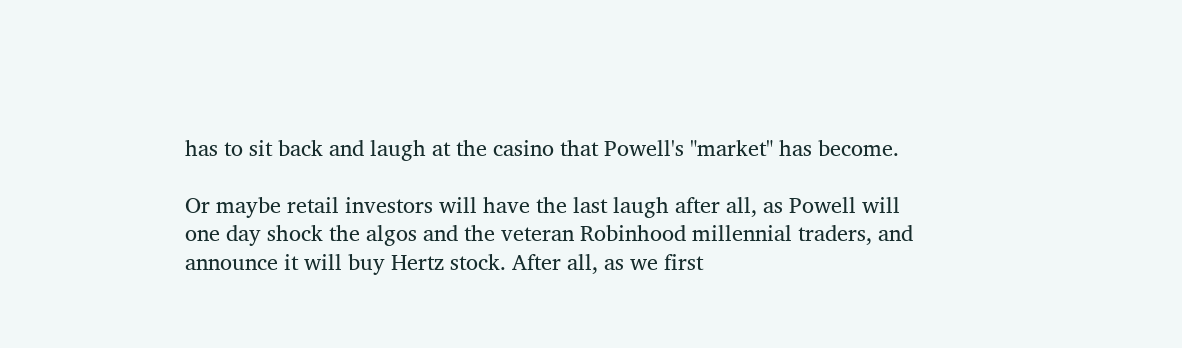has to sit back and laugh at the casino that Powell's "market" has become.

Or maybe retail investors will have the last laugh after all, as Powell will one day shock the algos and the veteran Robinhood millennial traders, and announce it will buy Hertz stock. After all, as we first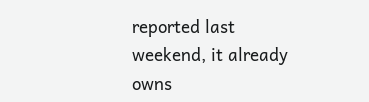reported last weekend, it already owns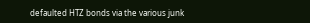defaulted HTZ bonds via the various junk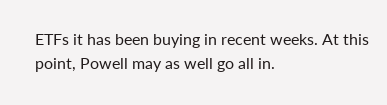ETFs it has been buying in recent weeks. At this point, Powell may as well go all in.